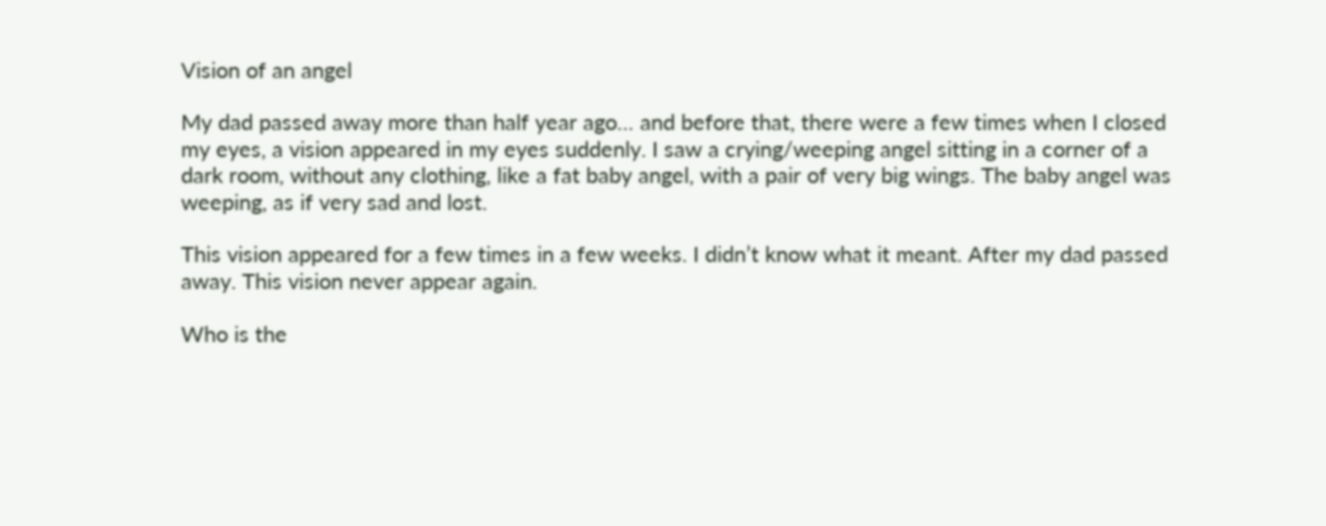Vision of an angel

My dad passed away more than half year ago… and before that, there were a few times when I closed my eyes, a vision appeared in my eyes suddenly. I saw a crying/weeping angel sitting in a corner of a dark room, without any clothing, like a fat baby angel, with a pair of very big wings. The baby angel was weeping, as if very sad and lost.

This vision appeared for a few times in a few weeks. I didn’t know what it meant. After my dad passed away. This vision never appear again.

Who is the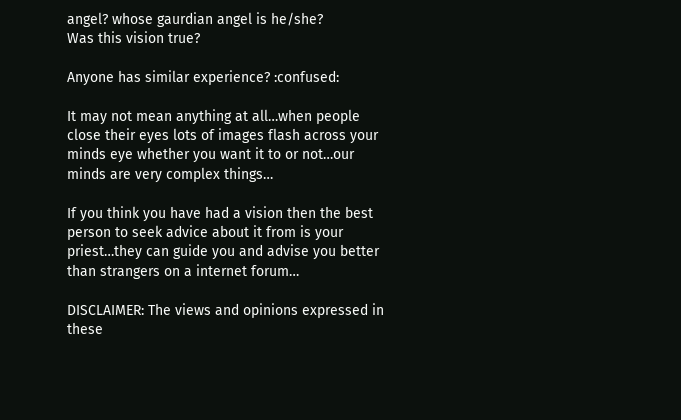angel? whose gaurdian angel is he/she?
Was this vision true?

Anyone has similar experience? :confused:

It may not mean anything at all…when people close their eyes lots of images flash across your minds eye whether you want it to or not…our minds are very complex things…

If you think you have had a vision then the best person to seek advice about it from is your priest…they can guide you and advise you better than strangers on a internet forum…

DISCLAIMER: The views and opinions expressed in these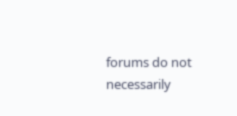forums do not necessarily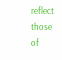reflect those of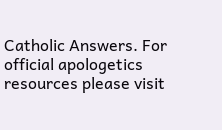Catholic Answers. For official apologetics resources please visit